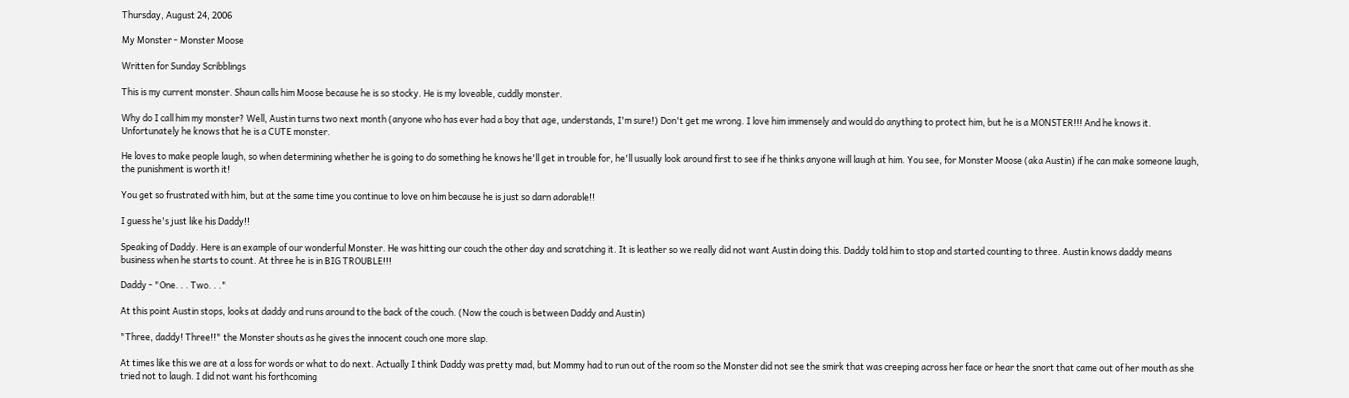Thursday, August 24, 2006

My Monster - Monster Moose

Written for Sunday Scribblings

This is my current monster. Shaun calls him Moose because he is so stocky. He is my loveable, cuddly monster.

Why do I call him my monster? Well, Austin turns two next month (anyone who has ever had a boy that age, understands, I'm sure!) Don't get me wrong. I love him immensely and would do anything to protect him, but he is a MONSTER!!! And he knows it. Unfortunately he knows that he is a CUTE monster.

He loves to make people laugh, so when determining whether he is going to do something he knows he'll get in trouble for, he'll usually look around first to see if he thinks anyone will laugh at him. You see, for Monster Moose (aka Austin) if he can make someone laugh, the punishment is worth it!

You get so frustrated with him, but at the same time you continue to love on him because he is just so darn adorable!!

I guess he's just like his Daddy!!

Speaking of Daddy. Here is an example of our wonderful Monster. He was hitting our couch the other day and scratching it. It is leather so we really did not want Austin doing this. Daddy told him to stop and started counting to three. Austin knows daddy means business when he starts to count. At three he is in BIG TROUBLE!!!

Daddy - "One. . . Two. . ."

At this point Austin stops, looks at daddy and runs around to the back of the couch. (Now the couch is between Daddy and Austin)

"Three, daddy! Three!!" the Monster shouts as he gives the innocent couch one more slap.

At times like this we are at a loss for words or what to do next. Actually I think Daddy was pretty mad, but Mommy had to run out of the room so the Monster did not see the smirk that was creeping across her face or hear the snort that came out of her mouth as she tried not to laugh. I did not want his forthcoming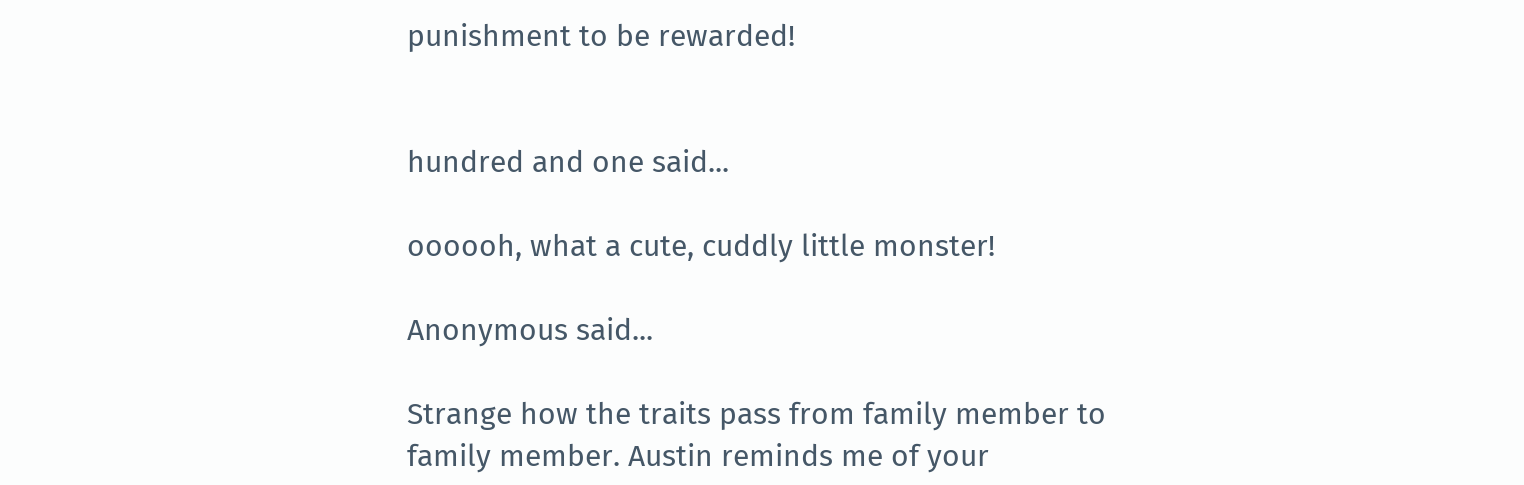punishment to be rewarded!


hundred and one said...

oooooh, what a cute, cuddly little monster!

Anonymous said...

Strange how the traits pass from family member to family member. Austin reminds me of your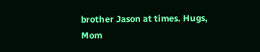brother Jason at times. Hugs, Mom